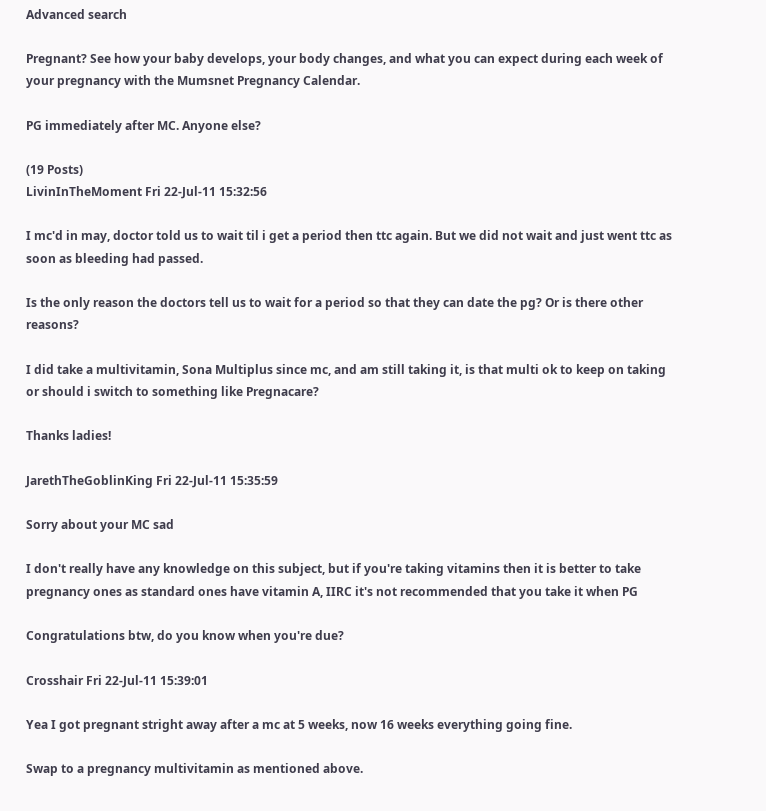Advanced search

Pregnant? See how your baby develops, your body changes, and what you can expect during each week of your pregnancy with the Mumsnet Pregnancy Calendar.

PG immediately after MC. Anyone else?

(19 Posts)
LivinInTheMoment Fri 22-Jul-11 15:32:56

I mc'd in may, doctor told us to wait til i get a period then ttc again. But we did not wait and just went ttc as soon as bleeding had passed.

Is the only reason the doctors tell us to wait for a period so that they can date the pg? Or is there other reasons?

I did take a multivitamin, Sona Multiplus since mc, and am still taking it, is that multi ok to keep on taking or should i switch to something like Pregnacare?

Thanks ladies!

JarethTheGoblinKing Fri 22-Jul-11 15:35:59

Sorry about your MC sad

I don't really have any knowledge on this subject, but if you're taking vitamins then it is better to take pregnancy ones as standard ones have vitamin A, IIRC it's not recommended that you take it when PG

Congratulations btw, do you know when you're due?

Crosshair Fri 22-Jul-11 15:39:01

Yea I got pregnant stright away after a mc at 5 weeks, now 16 weeks everything going fine.

Swap to a pregnancy multivitamin as mentioned above.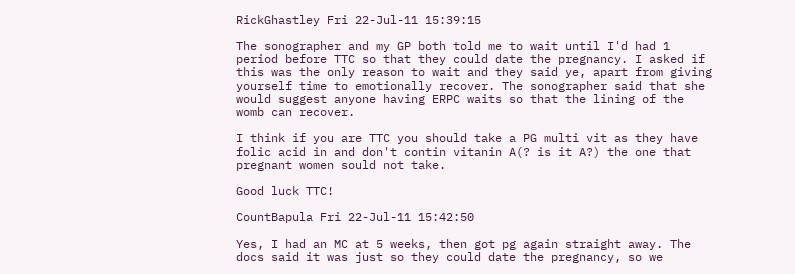RickGhastley Fri 22-Jul-11 15:39:15

The sonographer and my GP both told me to wait until I'd had 1 period before TTC so that they could date the pregnancy. I asked if this was the only reason to wait and they said ye, apart from giving yourself time to emotionally recover. The sonographer said that she would suggest anyone having ERPC waits so that the lining of the womb can recover.

I think if you are TTC you should take a PG multi vit as they have folic acid in and don't contin vitanin A(? is it A?) the one that pregnant women sould not take.

Good luck TTC!

CountBapula Fri 22-Jul-11 15:42:50

Yes, I had an MC at 5 weeks, then got pg again straight away. The docs said it was just so they could date the pregnancy, so we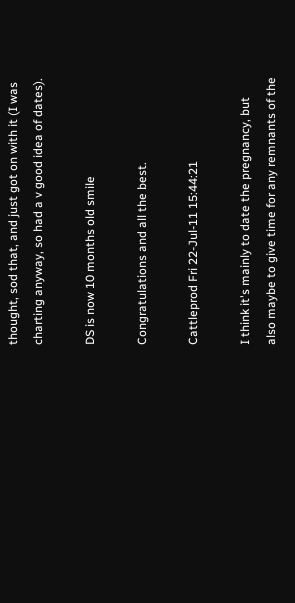thought, sod that, and just got on with it (I was charting anyway, so had a v good idea of dates).

DS is now 10 months old smile

Congratulations and all the best.

Cattleprod Fri 22-Jul-11 15:44:21

I think it's mainly to date the pregnancy, but also maybe to give time for any remnants of the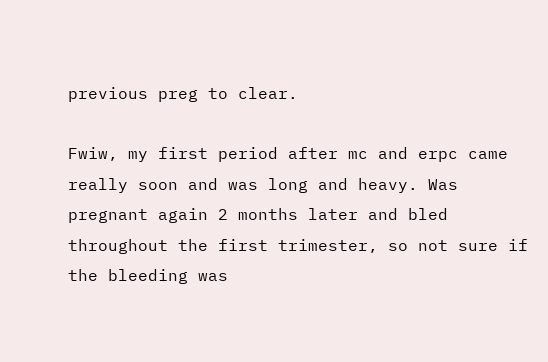previous preg to clear.

Fwiw, my first period after mc and erpc came really soon and was long and heavy. Was pregnant again 2 months later and bled throughout the first trimester, so not sure if the bleeding was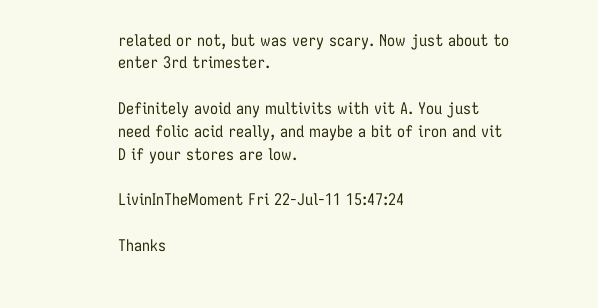related or not, but was very scary. Now just about to enter 3rd trimester.

Definitely avoid any multivits with vit A. You just need folic acid really, and maybe a bit of iron and vit D if your stores are low.

LivinInTheMoment Fri 22-Jul-11 15:47:24

Thanks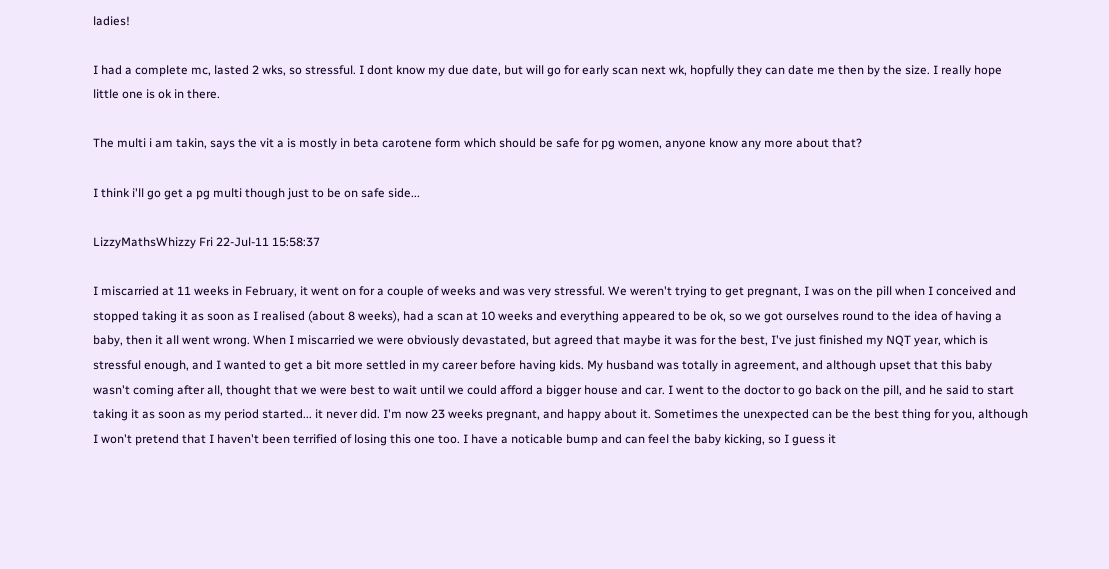ladies!

I had a complete mc, lasted 2 wks, so stressful. I dont know my due date, but will go for early scan next wk, hopfully they can date me then by the size. I really hope little one is ok in there.

The multi i am takin, says the vit a is mostly in beta carotene form which should be safe for pg women, anyone know any more about that?

I think i'll go get a pg multi though just to be on safe side...

LizzyMathsWhizzy Fri 22-Jul-11 15:58:37

I miscarried at 11 weeks in February, it went on for a couple of weeks and was very stressful. We weren't trying to get pregnant, I was on the pill when I conceived and stopped taking it as soon as I realised (about 8 weeks), had a scan at 10 weeks and everything appeared to be ok, so we got ourselves round to the idea of having a baby, then it all went wrong. When I miscarried we were obviously devastated, but agreed that maybe it was for the best, I've just finished my NQT year, which is stressful enough, and I wanted to get a bit more settled in my career before having kids. My husband was totally in agreement, and although upset that this baby wasn't coming after all, thought that we were best to wait until we could afford a bigger house and car. I went to the doctor to go back on the pill, and he said to start taking it as soon as my period started... it never did. I'm now 23 weeks pregnant, and happy about it. Sometimes the unexpected can be the best thing for you, although I won't pretend that I haven't been terrified of losing this one too. I have a noticable bump and can feel the baby kicking, so I guess it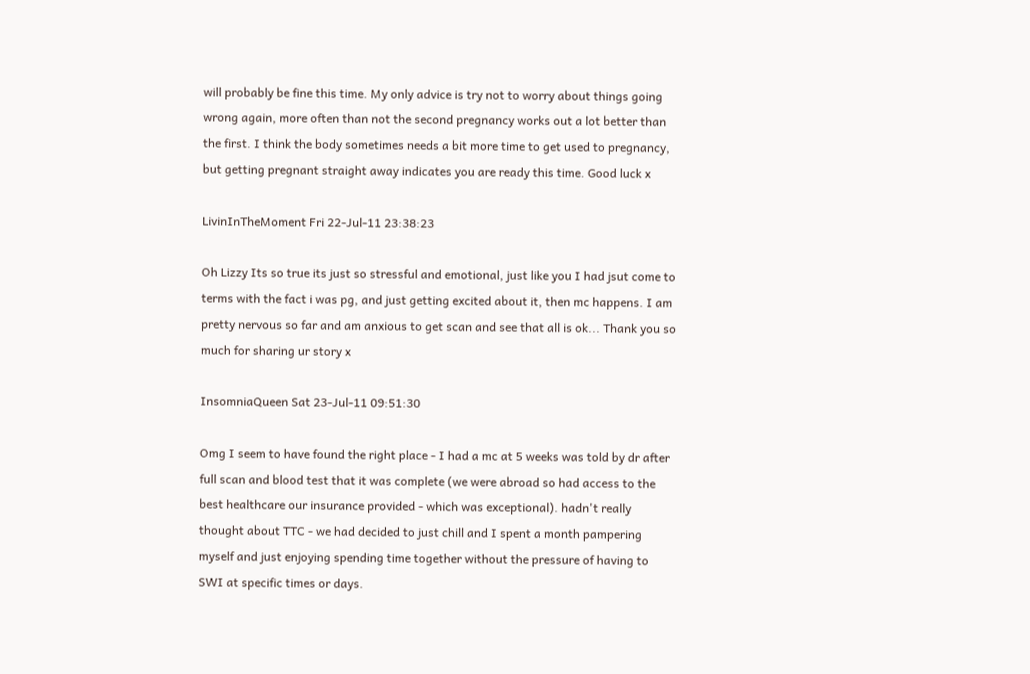will probably be fine this time. My only advice is try not to worry about things going wrong again, more often than not the second pregnancy works out a lot better than the first. I think the body sometimes needs a bit more time to get used to pregnancy, but getting pregnant straight away indicates you are ready this time. Good luck x

LivinInTheMoment Fri 22-Jul-11 23:38:23

Oh Lizzy Its so true its just so stressful and emotional, just like you I had jsut come to terms with the fact i was pg, and just getting excited about it, then mc happens. I am pretty nervous so far and am anxious to get scan and see that all is ok... Thank you so much for sharing ur story x

InsomniaQueen Sat 23-Jul-11 09:51:30

Omg I seem to have found the right place - I had a mc at 5 weeks was told by dr after full scan and blood test that it was complete (we were abroad so had access to the best healthcare our insurance provided - which was exceptional). hadn't really thought about TTC - we had decided to just chill and I spent a month pampering myself and just enjoying spending time together without the pressure of having to SWI at specific times or days.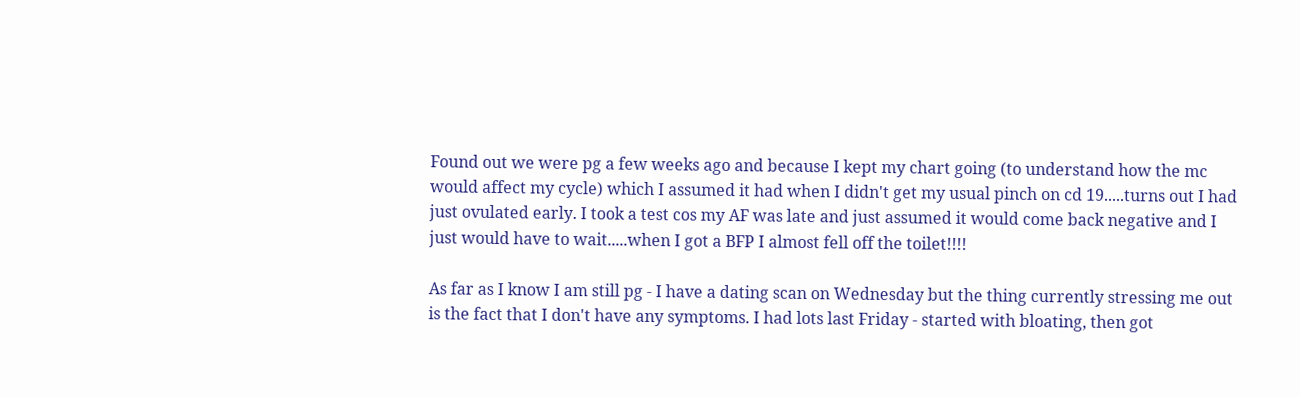Found out we were pg a few weeks ago and because I kept my chart going (to understand how the mc would affect my cycle) which I assumed it had when I didn't get my usual pinch on cd 19.....turns out I had just ovulated early. I took a test cos my AF was late and just assumed it would come back negative and I just would have to wait.....when I got a BFP I almost fell off the toilet!!!!

As far as I know I am still pg - I have a dating scan on Wednesday but the thing currently stressing me out is the fact that I don't have any symptoms. I had lots last Friday - started with bloating, then got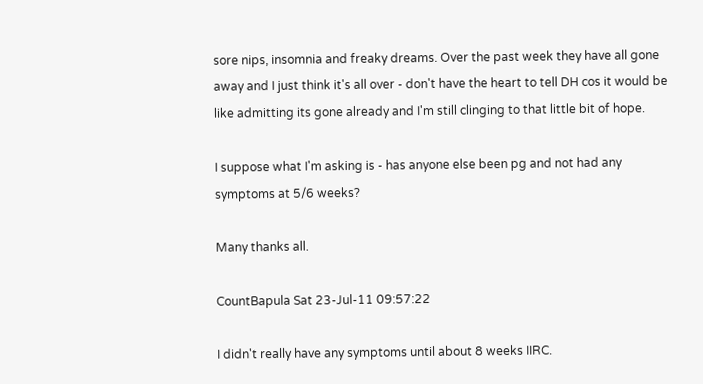sore nips, insomnia and freaky dreams. Over the past week they have all gone away and I just think it's all over - don't have the heart to tell DH cos it would be like admitting its gone already and I'm still clinging to that little bit of hope.

I suppose what I'm asking is - has anyone else been pg and not had any symptoms at 5/6 weeks?

Many thanks all.

CountBapula Sat 23-Jul-11 09:57:22

I didn't really have any symptoms until about 8 weeks IIRC.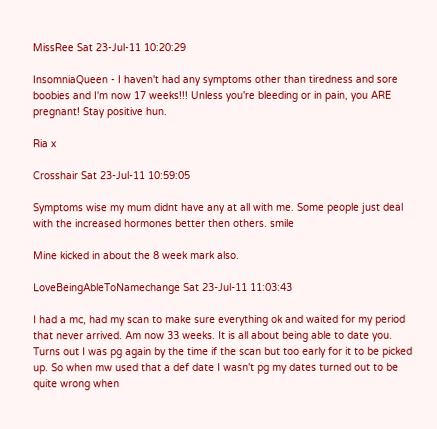MissRee Sat 23-Jul-11 10:20:29

InsomniaQueen - I haven't had any symptoms other than tiredness and sore boobies and I'm now 17 weeks!!! Unless you're bleeding or in pain, you ARE pregnant! Stay positive hun.

Ria x

Crosshair Sat 23-Jul-11 10:59:05

Symptoms wise my mum didnt have any at all with me. Some people just deal with the increased hormones better then others. smile

Mine kicked in about the 8 week mark also.

LoveBeingAbleToNamechange Sat 23-Jul-11 11:03:43

I had a mc, had my scan to make sure everything ok and waited for my period that never arrived. Am now 33 weeks. It is all about being able to date you. Turns out I was pg again by the time if the scan but too early for it to be picked up. So when mw used that a def date I wasn't pg my dates turned out to be quite wrong when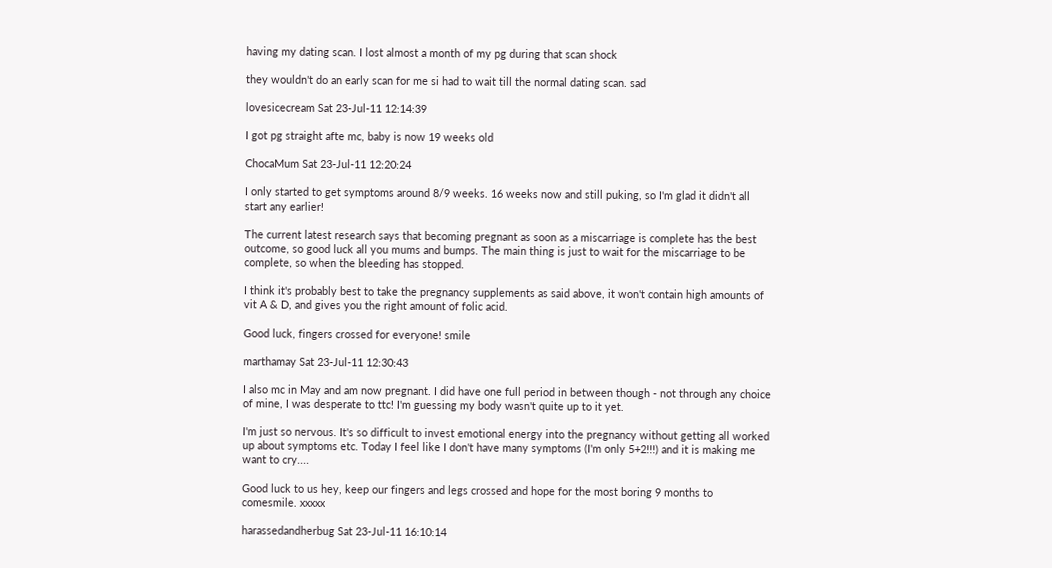having my dating scan. I lost almost a month of my pg during that scan shock

they wouldn't do an early scan for me si had to wait till the normal dating scan. sad

lovesicecream Sat 23-Jul-11 12:14:39

I got pg straight afte mc, baby is now 19 weeks old

ChocaMum Sat 23-Jul-11 12:20:24

I only started to get symptoms around 8/9 weeks. 16 weeks now and still puking, so I'm glad it didn't all start any earlier!

The current latest research says that becoming pregnant as soon as a miscarriage is complete has the best outcome, so good luck all you mums and bumps. The main thing is just to wait for the miscarriage to be complete, so when the bleeding has stopped.

I think it's probably best to take the pregnancy supplements as said above, it won't contain high amounts of vit A & D, and gives you the right amount of folic acid.

Good luck, fingers crossed for everyone! smile

marthamay Sat 23-Jul-11 12:30:43

I also mc in May and am now pregnant. I did have one full period in between though - not through any choice of mine, I was desperate to ttc! I'm guessing my body wasn't quite up to it yet.

I'm just so nervous. It's so difficult to invest emotional energy into the pregnancy without getting all worked up about symptoms etc. Today I feel like I don't have many symptoms (I'm only 5+2!!!) and it is making me want to cry....

Good luck to us hey, keep our fingers and legs crossed and hope for the most boring 9 months to comesmile. xxxxx

harassedandherbug Sat 23-Jul-11 16:10:14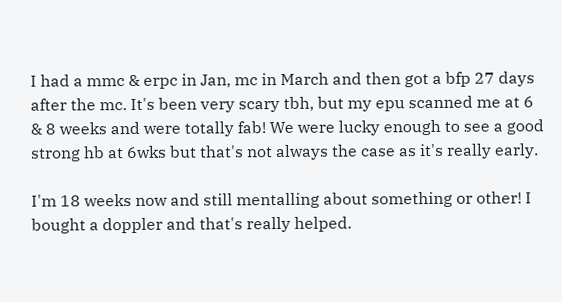I had a mmc & erpc in Jan, mc in March and then got a bfp 27 days after the mc. It's been very scary tbh, but my epu scanned me at 6 & 8 weeks and were totally fab! We were lucky enough to see a good strong hb at 6wks but that's not always the case as it's really early.

I'm 18 weeks now and still mentalling about something or other! I bought a doppler and that's really helped.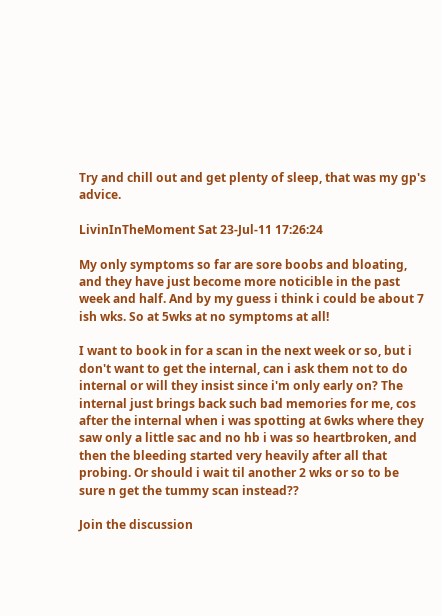Try and chill out and get plenty of sleep, that was my gp's advice.

LivinInTheMoment Sat 23-Jul-11 17:26:24

My only symptoms so far are sore boobs and bloating, and they have just become more noticible in the past week and half. And by my guess i think i could be about 7 ish wks. So at 5wks at no symptoms at all!

I want to book in for a scan in the next week or so, but i don't want to get the internal, can i ask them not to do internal or will they insist since i'm only early on? The internal just brings back such bad memories for me, cos after the internal when i was spotting at 6wks where they saw only a little sac and no hb i was so heartbroken, and then the bleeding started very heavily after all that probing. Or should i wait til another 2 wks or so to be sure n get the tummy scan instead??

Join the discussion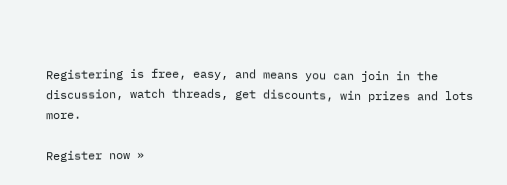Registering is free, easy, and means you can join in the discussion, watch threads, get discounts, win prizes and lots more.

Register now »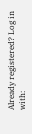Already registered? Log in with: